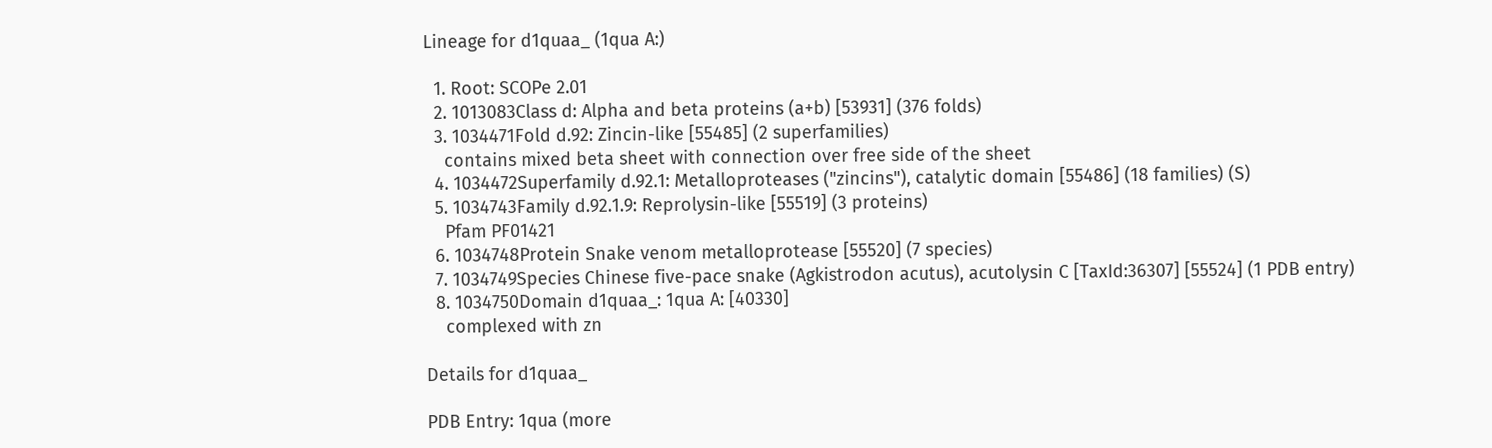Lineage for d1quaa_ (1qua A:)

  1. Root: SCOPe 2.01
  2. 1013083Class d: Alpha and beta proteins (a+b) [53931] (376 folds)
  3. 1034471Fold d.92: Zincin-like [55485] (2 superfamilies)
    contains mixed beta sheet with connection over free side of the sheet
  4. 1034472Superfamily d.92.1: Metalloproteases ("zincins"), catalytic domain [55486] (18 families) (S)
  5. 1034743Family d.92.1.9: Reprolysin-like [55519] (3 proteins)
    Pfam PF01421
  6. 1034748Protein Snake venom metalloprotease [55520] (7 species)
  7. 1034749Species Chinese five-pace snake (Agkistrodon acutus), acutolysin C [TaxId:36307] [55524] (1 PDB entry)
  8. 1034750Domain d1quaa_: 1qua A: [40330]
    complexed with zn

Details for d1quaa_

PDB Entry: 1qua (more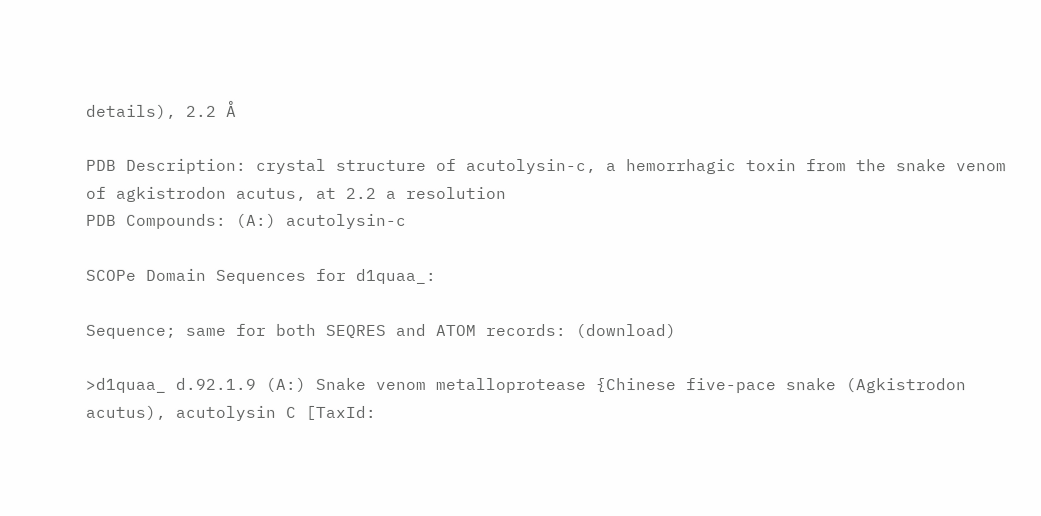details), 2.2 Å

PDB Description: crystal structure of acutolysin-c, a hemorrhagic toxin from the snake venom of agkistrodon acutus, at 2.2 a resolution
PDB Compounds: (A:) acutolysin-c

SCOPe Domain Sequences for d1quaa_:

Sequence; same for both SEQRES and ATOM records: (download)

>d1quaa_ d.92.1.9 (A:) Snake venom metalloprotease {Chinese five-pace snake (Agkistrodon acutus), acutolysin C [TaxId: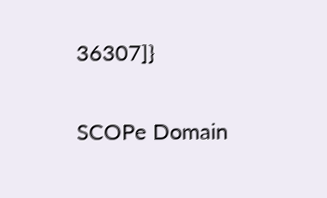36307]}

SCOPe Domain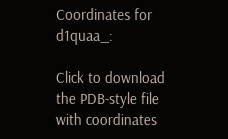Coordinates for d1quaa_:

Click to download the PDB-style file with coordinates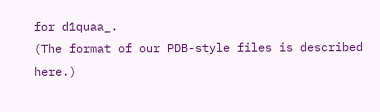for d1quaa_.
(The format of our PDB-style files is described here.)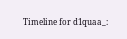Timeline for d1quaa_: